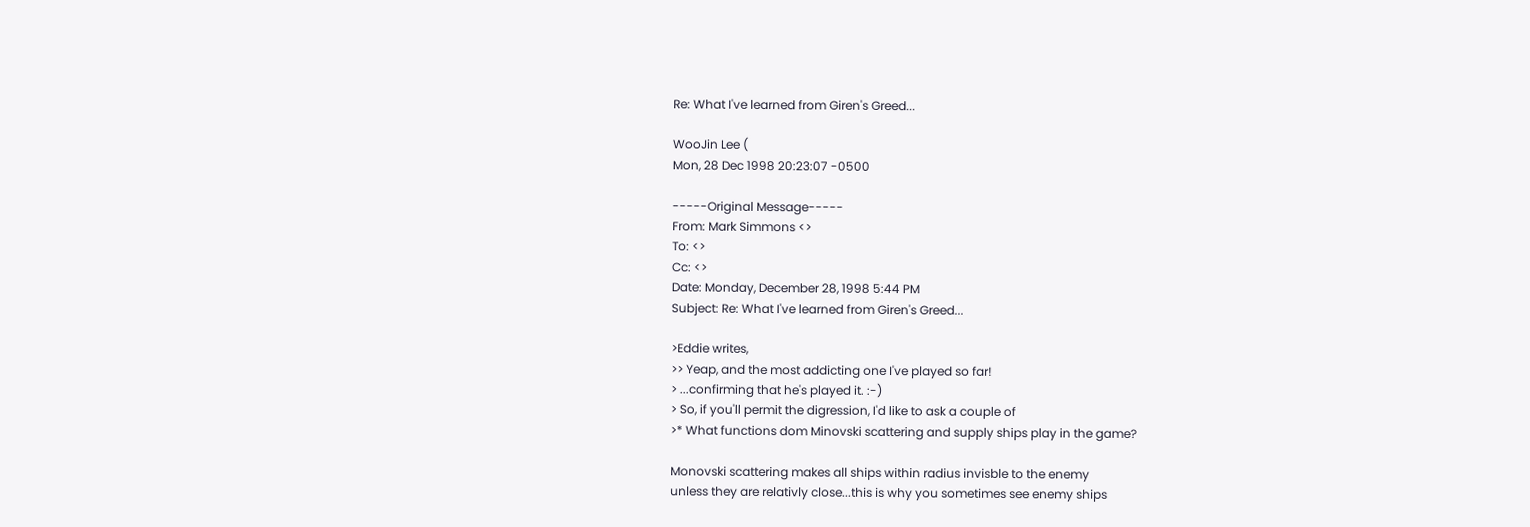Re: What I've learned from Giren's Greed...

WooJin Lee (
Mon, 28 Dec 1998 20:23:07 -0500

-----Original Message-----
From: Mark Simmons <>
To: <>
Cc: <>
Date: Monday, December 28, 1998 5:44 PM
Subject: Re: What I've learned from Giren's Greed...

>Eddie writes,
>> Yeap, and the most addicting one I've played so far!
> ...confirming that he's played it. :-)
> So, if you'll permit the digression, I'd like to ask a couple of
>* What functions dom Minovski scattering and supply ships play in the game?

Monovski scattering makes all ships within radius invisble to the enemy
unless they are relativly close...this is why you sometimes see enemy ships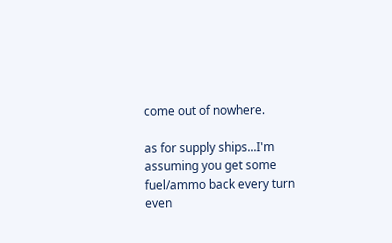come out of nowhere.

as for supply ships...I'm assuming you get some fuel/ammo back every turn
even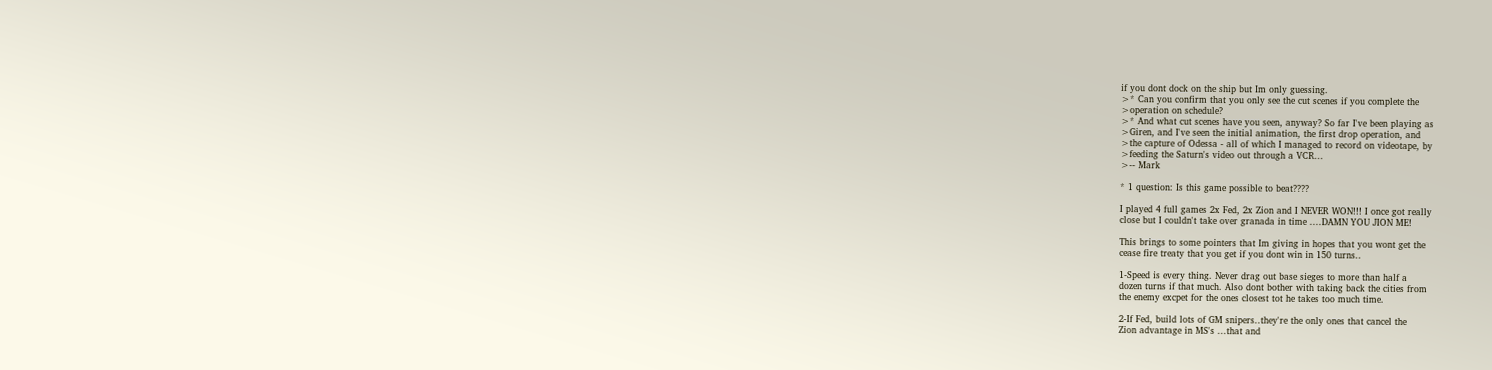if you dont dock on the ship but Im only guessing.
>* Can you confirm that you only see the cut scenes if you complete the
>operation on schedule?
>* And what cut scenes have you seen, anyway? So far I've been playing as
>Giren, and I've seen the initial animation, the first drop operation, and
>the capture of Odessa - all of which I managed to record on videotape, by
>feeding the Saturn's video out through a VCR...
>-- Mark

* 1 question: Is this game possible to beat????

I played 4 full games 2x Fed, 2x Zion and I NEVER WON!!! I once got really
close but I couldn't take over granada in time ....DAMN YOU JION ME!

This brings to some pointers that Im giving in hopes that you wont get the
cease fire treaty that you get if you dont win in 150 turns..

1-Speed is every thing. Never drag out base sieges to more than half a
dozen turns if that much. Also dont bother with taking back the cities from
the enemy excpet for the ones closest tot he takes too much time.

2-If Fed, build lots of GM snipers..they're the only ones that cancel the
Zion advantage in MS's ...that and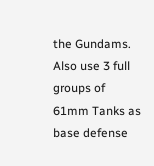the Gundams. Also use 3 full groups of
61mm Tanks as base defense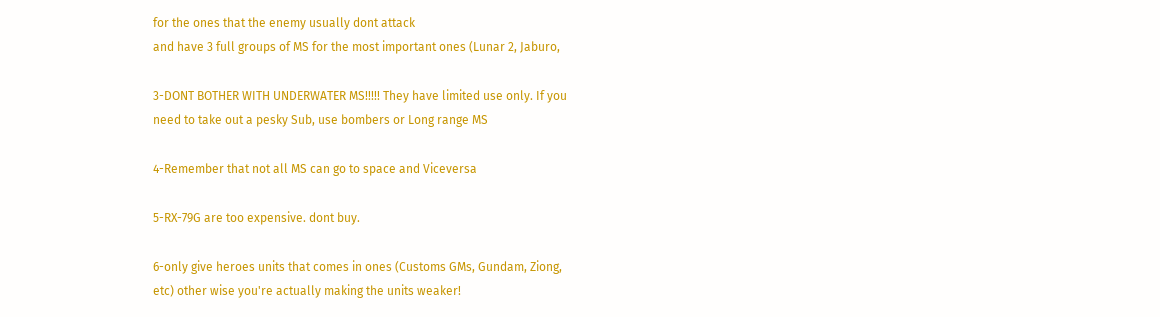for the ones that the enemy usually dont attack
and have 3 full groups of MS for the most important ones (Lunar 2, Jaburo,

3-DONT BOTHER WITH UNDERWATER MS!!!!! They have limited use only. If you
need to take out a pesky Sub, use bombers or Long range MS

4-Remember that not all MS can go to space and Viceversa

5-RX-79G are too expensive. dont buy.

6-only give heroes units that comes in ones (Customs GMs, Gundam, Ziong,
etc) other wise you're actually making the units weaker!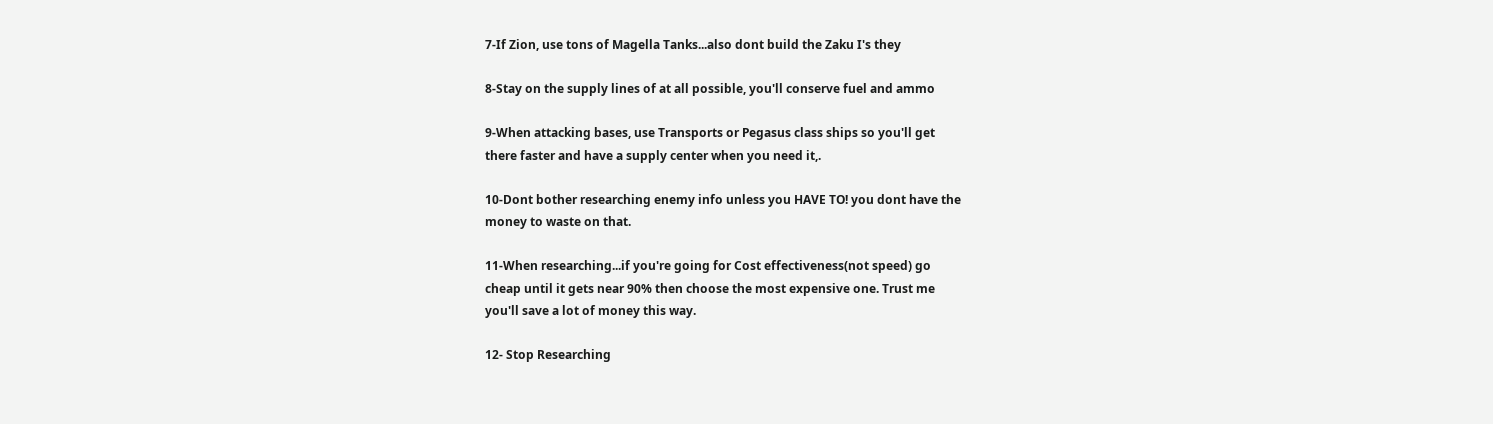7-If Zion, use tons of Magella Tanks...also dont build the Zaku I's they

8-Stay on the supply lines of at all possible, you'll conserve fuel and ammo

9-When attacking bases, use Transports or Pegasus class ships so you'll get
there faster and have a supply center when you need it,.

10-Dont bother researching enemy info unless you HAVE TO! you dont have the
money to waste on that.

11-When researching...if you're going for Cost effectiveness(not speed) go
cheap until it gets near 90% then choose the most expensive one. Trust me
you'll save a lot of money this way.

12- Stop Researching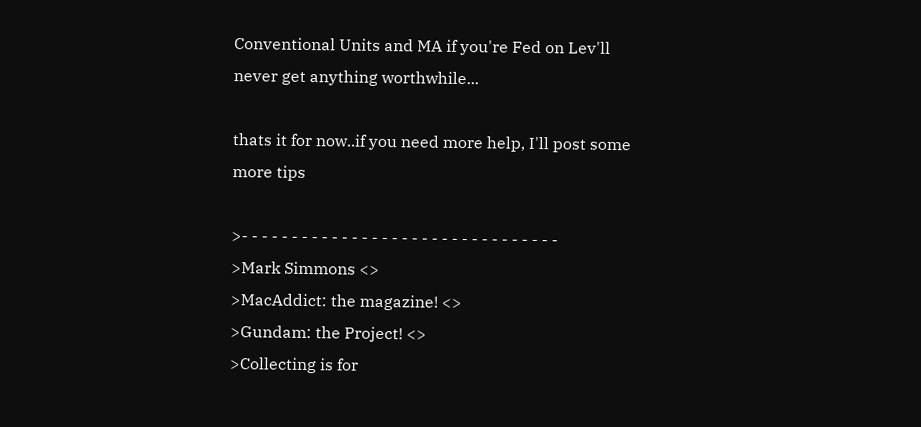Conventional Units and MA if you're Fed on Lev'll never get anything worthwhile...

thats it for now..if you need more help, I'll post some more tips

>- - - - - - - - - - - - - - - - - - - - - - - - - - - - - - - -
>Mark Simmons <>
>MacAddict: the magazine! <>
>Gundam: the Project! <>
>Collecting is for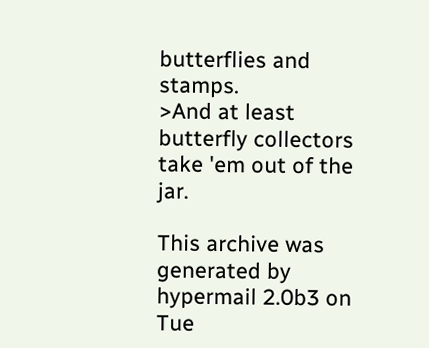butterflies and stamps.
>And at least butterfly collectors take 'em out of the jar.

This archive was generated by hypermail 2.0b3 on Tue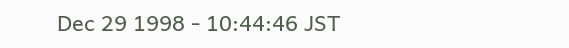Dec 29 1998 - 10:44:46 JST